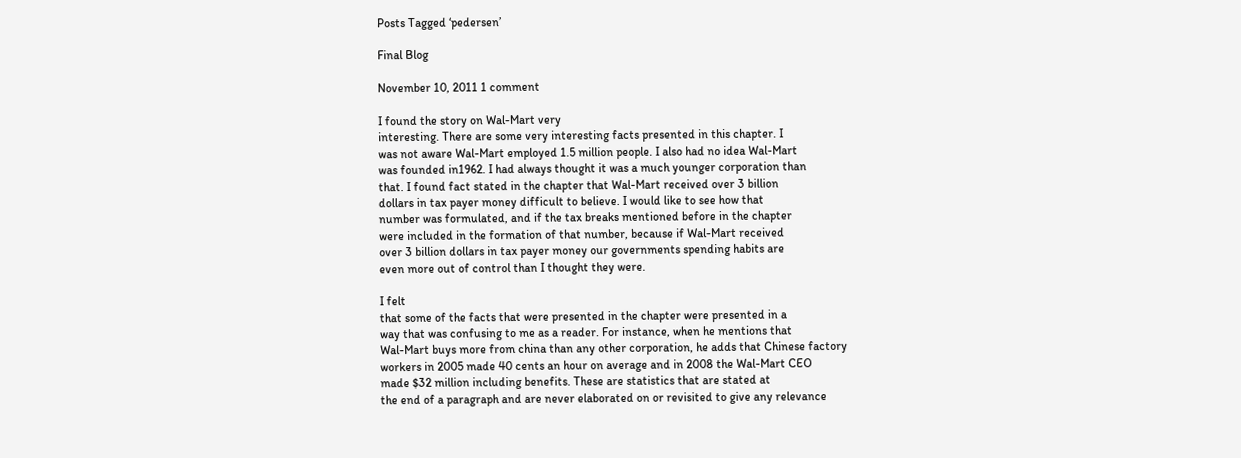Posts Tagged ‘pedersen’

Final Blog

November 10, 2011 1 comment

I found the story on Wal-Mart very
interesting. There are some very interesting facts presented in this chapter. I
was not aware Wal-Mart employed 1.5 million people. I also had no idea Wal-Mart
was founded in1962. I had always thought it was a much younger corporation than
that. I found fact stated in the chapter that Wal-Mart received over 3 billion
dollars in tax payer money difficult to believe. I would like to see how that
number was formulated, and if the tax breaks mentioned before in the chapter
were included in the formation of that number, because if Wal-Mart received
over 3 billion dollars in tax payer money our governments spending habits are
even more out of control than I thought they were.

I felt
that some of the facts that were presented in the chapter were presented in a
way that was confusing to me as a reader. For instance, when he mentions that
Wal-Mart buys more from china than any other corporation, he adds that Chinese factory
workers in 2005 made 40 cents an hour on average and in 2008 the Wal-Mart CEO
made $32 million including benefits. These are statistics that are stated at
the end of a paragraph and are never elaborated on or revisited to give any relevance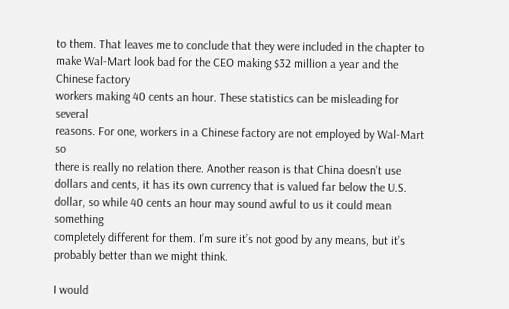to them. That leaves me to conclude that they were included in the chapter to
make Wal-Mart look bad for the CEO making $32 million a year and the Chinese factory
workers making 40 cents an hour. These statistics can be misleading for several
reasons. For one, workers in a Chinese factory are not employed by Wal-Mart so
there is really no relation there. Another reason is that China doesn’t use
dollars and cents, it has its own currency that is valued far below the U.S.
dollar, so while 40 cents an hour may sound awful to us it could mean something
completely different for them. I’m sure it’s not good by any means, but it’s
probably better than we might think.

I would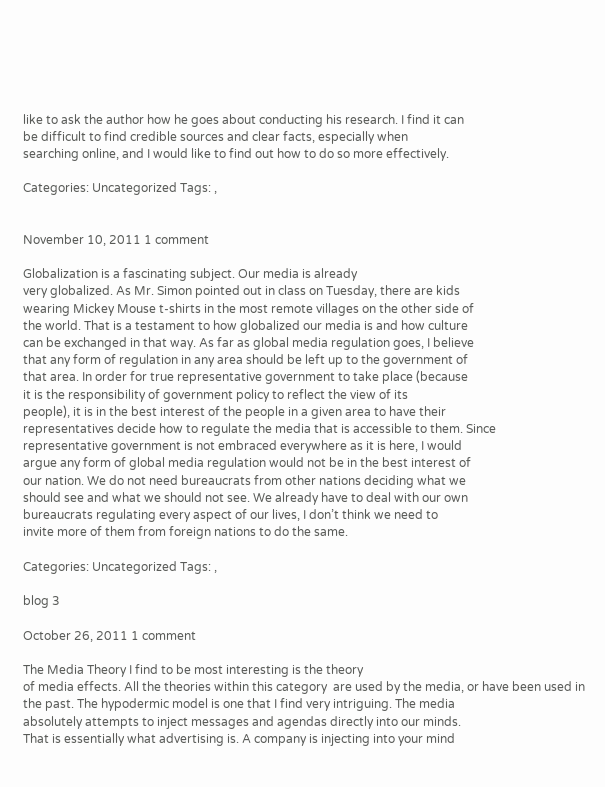like to ask the author how he goes about conducting his research. I find it can
be difficult to find credible sources and clear facts, especially when
searching online, and I would like to find out how to do so more effectively.

Categories: Uncategorized Tags: ,


November 10, 2011 1 comment

Globalization is a fascinating subject. Our media is already
very globalized. As Mr. Simon pointed out in class on Tuesday, there are kids
wearing Mickey Mouse t-shirts in the most remote villages on the other side of
the world. That is a testament to how globalized our media is and how culture
can be exchanged in that way. As far as global media regulation goes, I believe
that any form of regulation in any area should be left up to the government of
that area. In order for true representative government to take place (because
it is the responsibility of government policy to reflect the view of its
people), it is in the best interest of the people in a given area to have their
representatives decide how to regulate the media that is accessible to them. Since
representative government is not embraced everywhere as it is here, I would
argue any form of global media regulation would not be in the best interest of
our nation. We do not need bureaucrats from other nations deciding what we
should see and what we should not see. We already have to deal with our own
bureaucrats regulating every aspect of our lives, I don’t think we need to
invite more of them from foreign nations to do the same.

Categories: Uncategorized Tags: ,

blog 3

October 26, 2011 1 comment

The Media Theory I find to be most interesting is the theory
of media effects. All the theories within this category  are used by the media, or have been used in
the past. The hypodermic model is one that I find very intriguing. The media
absolutely attempts to inject messages and agendas directly into our minds.
That is essentially what advertising is. A company is injecting into your mind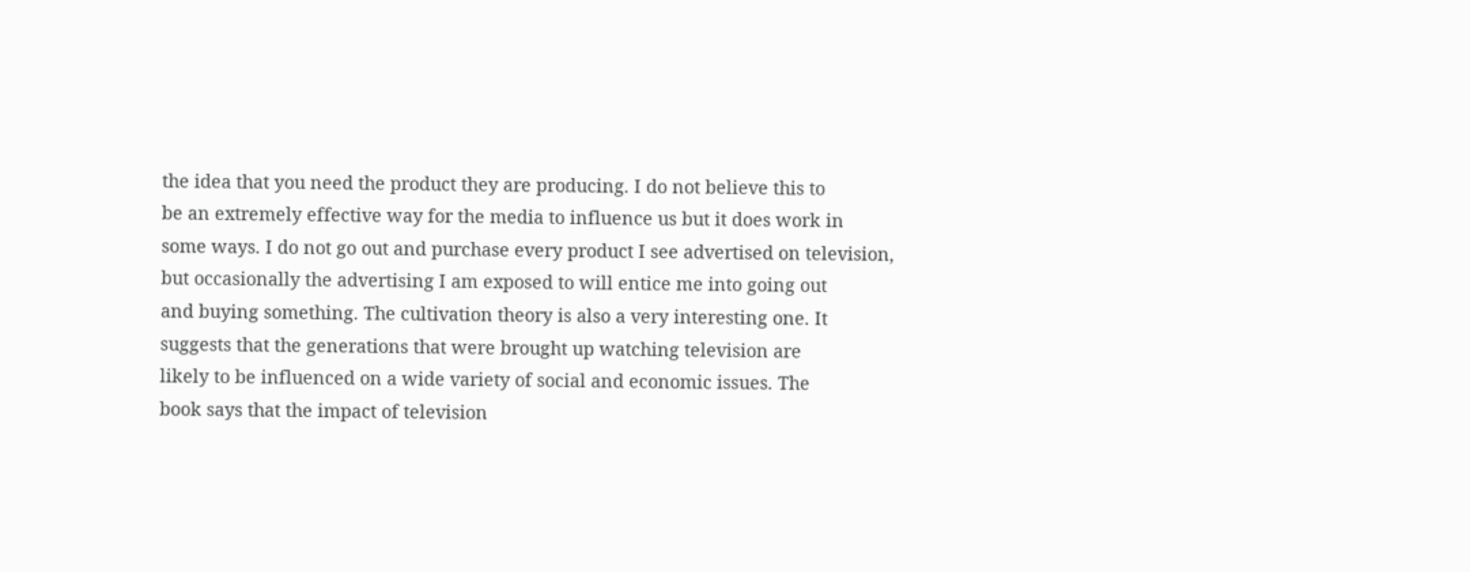the idea that you need the product they are producing. I do not believe this to
be an extremely effective way for the media to influence us but it does work in
some ways. I do not go out and purchase every product I see advertised on television,
but occasionally the advertising I am exposed to will entice me into going out
and buying something. The cultivation theory is also a very interesting one. It
suggests that the generations that were brought up watching television are
likely to be influenced on a wide variety of social and economic issues. The
book says that the impact of television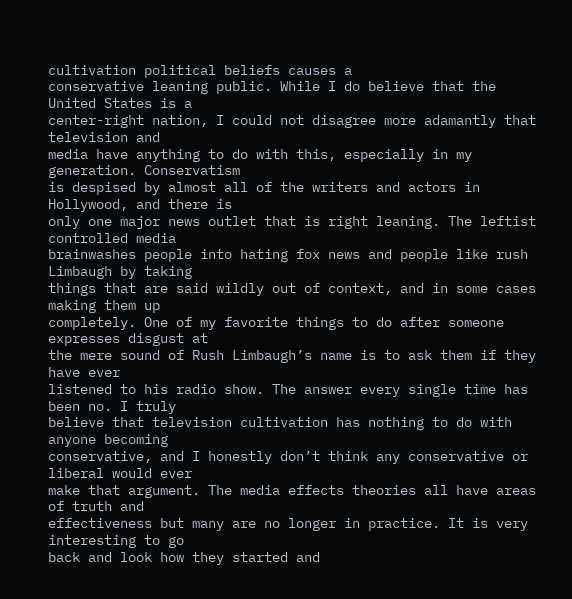cultivation political beliefs causes a
conservative leaning public. While I do believe that the United States is a
center-right nation, I could not disagree more adamantly that television and
media have anything to do with this, especially in my generation. Conservatism
is despised by almost all of the writers and actors in Hollywood, and there is
only one major news outlet that is right leaning. The leftist controlled media
brainwashes people into hating fox news and people like rush Limbaugh by taking
things that are said wildly out of context, and in some cases making them up
completely. One of my favorite things to do after someone expresses disgust at
the mere sound of Rush Limbaugh’s name is to ask them if they have ever
listened to his radio show. The answer every single time has been no. I truly
believe that television cultivation has nothing to do with anyone becoming
conservative, and I honestly don’t think any conservative or liberal would ever
make that argument. The media effects theories all have areas of truth and
effectiveness but many are no longer in practice. It is very interesting to go
back and look how they started and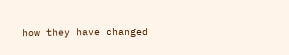how they have changed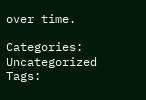over time.

Categories: Uncategorized Tags: